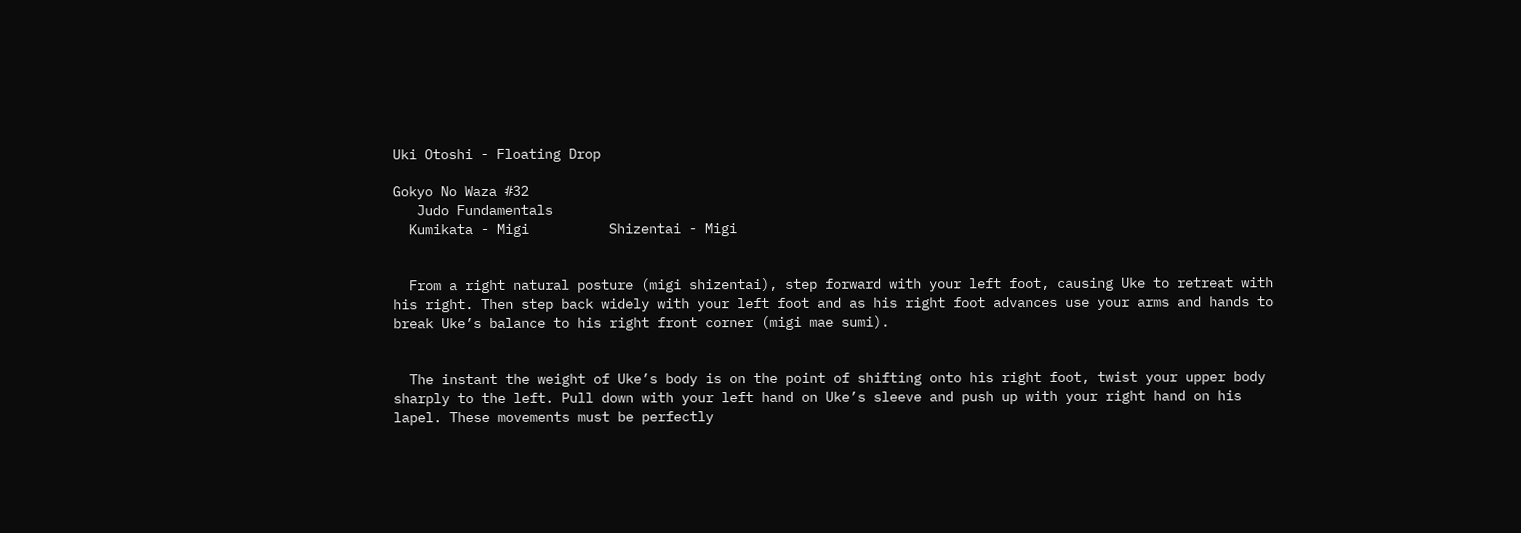Uki Otoshi - Floating Drop

Gokyo No Waza #32
   Judo Fundamentals
  Kumikata - Migi          Shizentai - Migi


  From a right natural posture (migi shizentai), step forward with your left foot, causing Uke to retreat with his right. Then step back widely with your left foot and as his right foot advances use your arms and hands to break Uke’s balance to his right front corner (migi mae sumi).


  The instant the weight of Uke’s body is on the point of shifting onto his right foot, twist your upper body sharply to the left. Pull down with your left hand on Uke’s sleeve and push up with your right hand on his lapel. These movements must be perfectly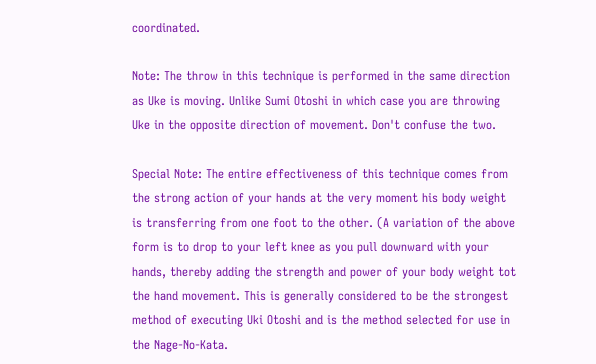coordinated.

Note: The throw in this technique is performed in the same direction as Uke is moving. Unlike Sumi Otoshi in which case you are throwing Uke in the opposite direction of movement. Don't confuse the two.

Special Note: The entire effectiveness of this technique comes from the strong action of your hands at the very moment his body weight is transferring from one foot to the other. (A variation of the above form is to drop to your left knee as you pull downward with your hands, thereby adding the strength and power of your body weight tot the hand movement. This is generally considered to be the strongest method of executing Uki Otoshi and is the method selected for use in the Nage-No-Kata.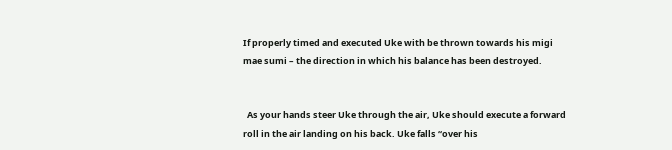If properly timed and executed Uke with be thrown towards his migi mae sumi – the direction in which his balance has been destroyed.


  As your hands steer Uke through the air, Uke should execute a forward roll in the air landing on his back. Uke falls “over his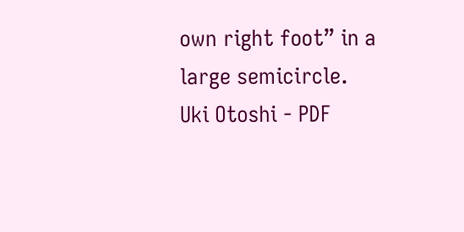own right foot” in a large semicircle.
Uki Otoshi - PDF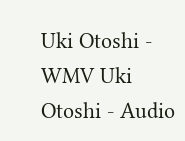Uki Otoshi - WMV Uki Otoshi - Audio